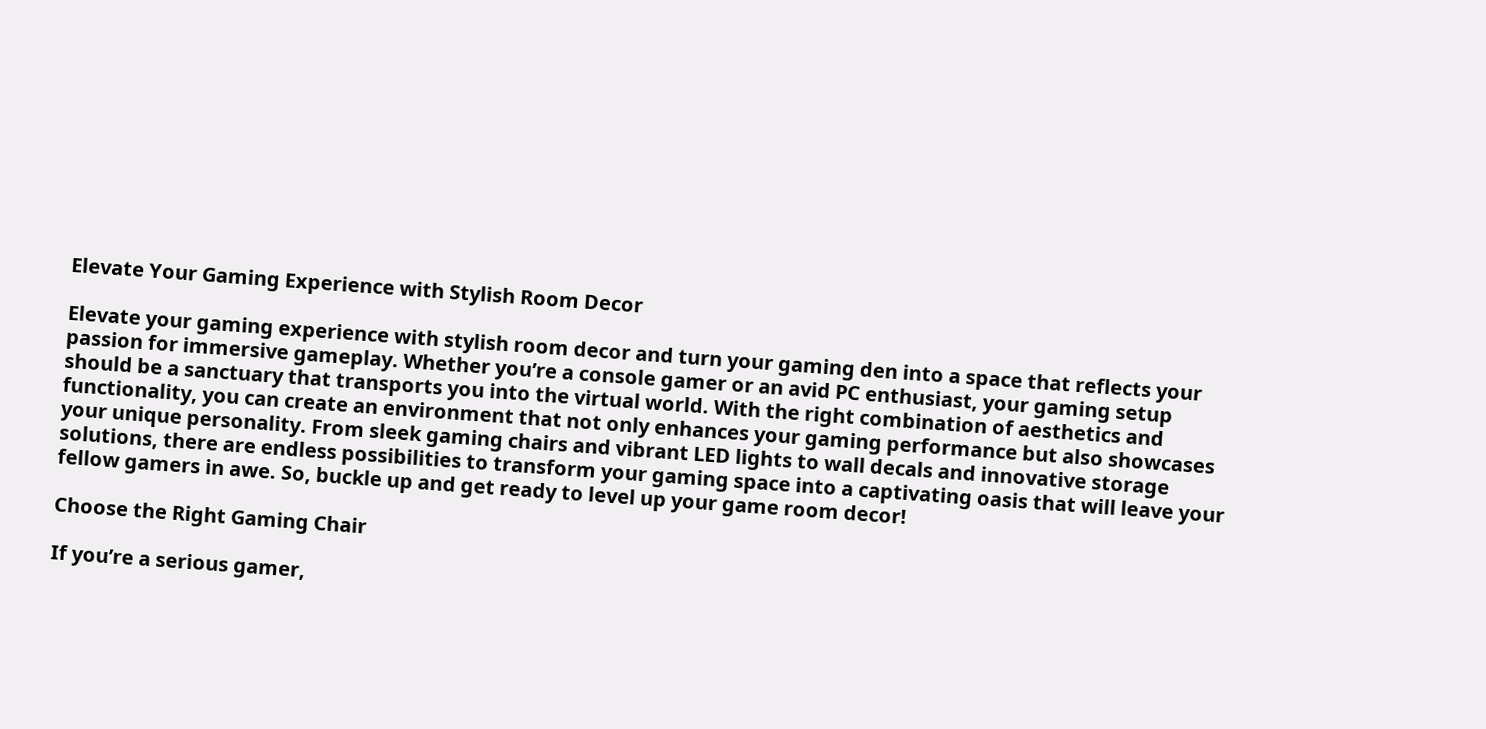Elevate Your Gaming Experience with Stylish Room Decor

Elevate your gaming experience with stylish room decor and turn your gaming den into a space that reflects your passion for immersive gameplay. Whether you’re a console gamer or an avid PC enthusiast, your gaming setup should be a sanctuary that transports you into the virtual world. With the right combination of aesthetics and functionality, you can create an environment that not only enhances your gaming performance but also showcases your unique personality. From sleek gaming chairs and vibrant LED lights to wall decals and innovative storage solutions, there are endless possibilities to transform your gaming space into a captivating oasis that will leave your fellow gamers in awe. So, buckle up and get ready to level up your game room decor!

Choose the Right Gaming Chair

If you’re a serious gamer,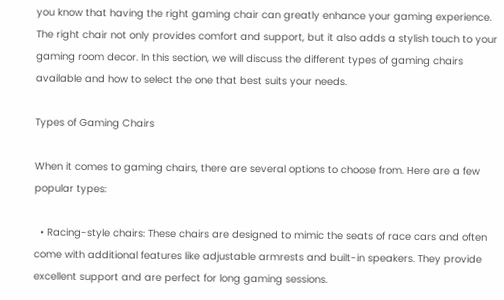you know that having the right gaming chair can greatly enhance your gaming experience. The right chair not only provides comfort and support, but it also adds a stylish touch to your gaming room decor. In this section, we will discuss the different types of gaming chairs available and how to select the one that best suits your needs.

Types of Gaming Chairs

When it comes to gaming chairs, there are several options to choose from. Here are a few popular types:

  • Racing-style chairs: These chairs are designed to mimic the seats of race cars and often come with additional features like adjustable armrests and built-in speakers. They provide excellent support and are perfect for long gaming sessions.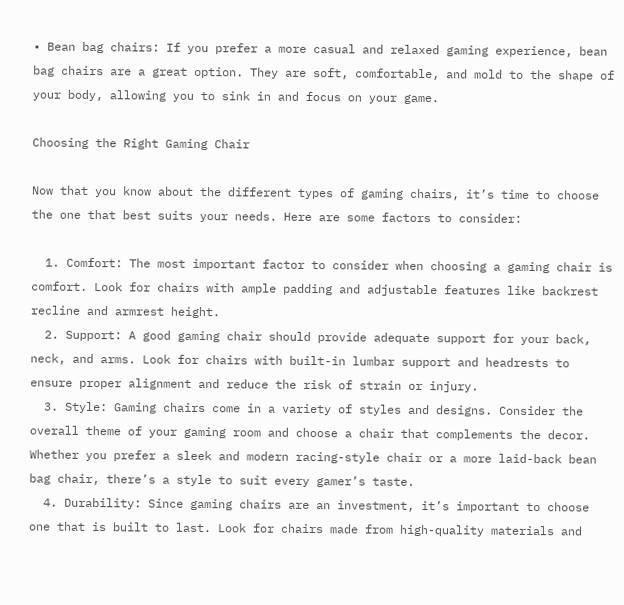• Bean bag chairs: If you prefer a more casual and relaxed gaming experience, bean bag chairs are a great option. They are soft, comfortable, and mold to the shape of your body, allowing you to sink in and focus on your game.

Choosing the Right Gaming Chair

Now that you know about the different types of gaming chairs, it’s time to choose the one that best suits your needs. Here are some factors to consider:

  1. Comfort: The most important factor to consider when choosing a gaming chair is comfort. Look for chairs with ample padding and adjustable features like backrest recline and armrest height.
  2. Support: A good gaming chair should provide adequate support for your back, neck, and arms. Look for chairs with built-in lumbar support and headrests to ensure proper alignment and reduce the risk of strain or injury.
  3. Style: Gaming chairs come in a variety of styles and designs. Consider the overall theme of your gaming room and choose a chair that complements the decor. Whether you prefer a sleek and modern racing-style chair or a more laid-back bean bag chair, there’s a style to suit every gamer’s taste.
  4. Durability: Since gaming chairs are an investment, it’s important to choose one that is built to last. Look for chairs made from high-quality materials and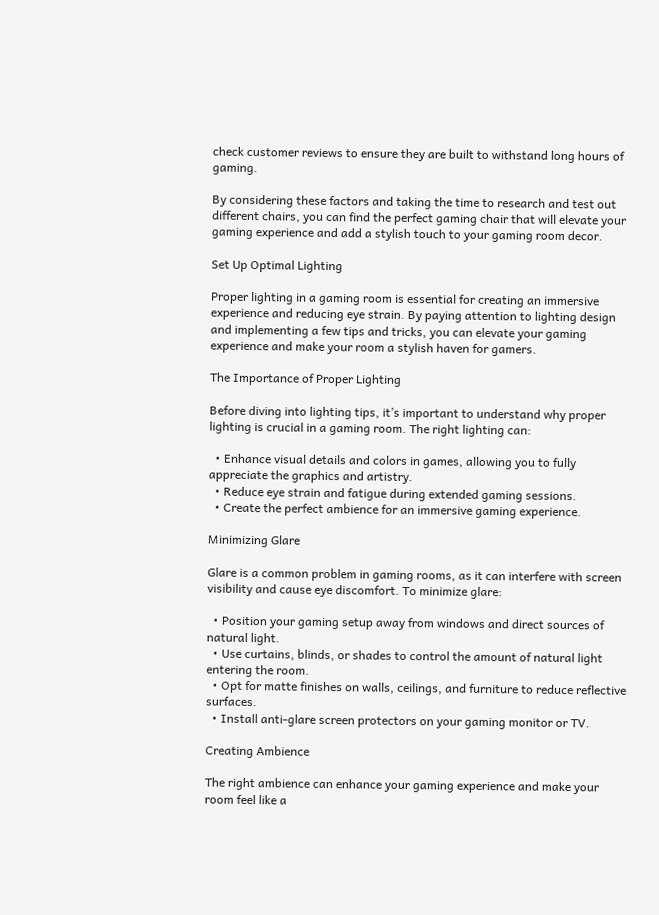check customer reviews to ensure they are built to withstand long hours of gaming.

By considering these factors and taking the time to research and test out different chairs, you can find the perfect gaming chair that will elevate your gaming experience and add a stylish touch to your gaming room decor.

Set Up Optimal Lighting

Proper lighting in a gaming room is essential for creating an immersive experience and reducing eye strain. By paying attention to lighting design and implementing a few tips and tricks, you can elevate your gaming experience and make your room a stylish haven for gamers.

The Importance of Proper Lighting

Before diving into lighting tips, it’s important to understand why proper lighting is crucial in a gaming room. The right lighting can:

  • Enhance visual details and colors in games, allowing you to fully appreciate the graphics and artistry.
  • Reduce eye strain and fatigue during extended gaming sessions.
  • Create the perfect ambience for an immersive gaming experience.

Minimizing Glare

Glare is a common problem in gaming rooms, as it can interfere with screen visibility and cause eye discomfort. To minimize glare:

  • Position your gaming setup away from windows and direct sources of natural light.
  • Use curtains, blinds, or shades to control the amount of natural light entering the room.
  • Opt for matte finishes on walls, ceilings, and furniture to reduce reflective surfaces.
  • Install anti-glare screen protectors on your gaming monitor or TV.

Creating Ambience

The right ambience can enhance your gaming experience and make your room feel like a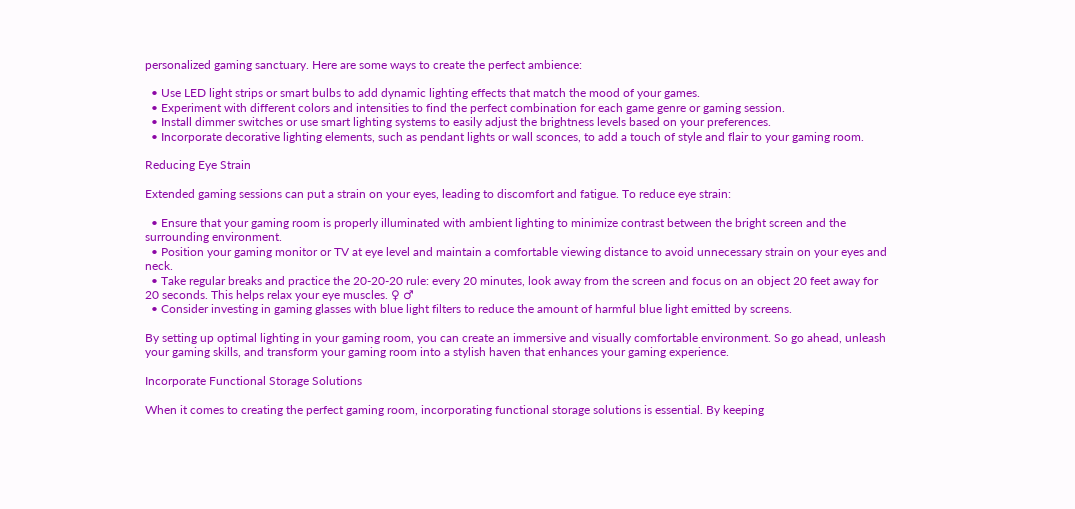personalized gaming sanctuary. Here are some ways to create the perfect ambience:

  • Use LED light strips or smart bulbs to add dynamic lighting effects that match the mood of your games.
  • Experiment with different colors and intensities to find the perfect combination for each game genre or gaming session.
  • Install dimmer switches or use smart lighting systems to easily adjust the brightness levels based on your preferences.
  • Incorporate decorative lighting elements, such as pendant lights or wall sconces, to add a touch of style and flair to your gaming room.

Reducing Eye Strain

Extended gaming sessions can put a strain on your eyes, leading to discomfort and fatigue. To reduce eye strain:

  • Ensure that your gaming room is properly illuminated with ambient lighting to minimize contrast between the bright screen and the surrounding environment.
  • Position your gaming monitor or TV at eye level and maintain a comfortable viewing distance to avoid unnecessary strain on your eyes and neck.
  • Take regular breaks and practice the 20-20-20 rule: every 20 minutes, look away from the screen and focus on an object 20 feet away for 20 seconds. This helps relax your eye muscles. ♀ ♂
  • Consider investing in gaming glasses with blue light filters to reduce the amount of harmful blue light emitted by screens.

By setting up optimal lighting in your gaming room, you can create an immersive and visually comfortable environment. So go ahead, unleash your gaming skills, and transform your gaming room into a stylish haven that enhances your gaming experience.

Incorporate Functional Storage Solutions

When it comes to creating the perfect gaming room, incorporating functional storage solutions is essential. By keeping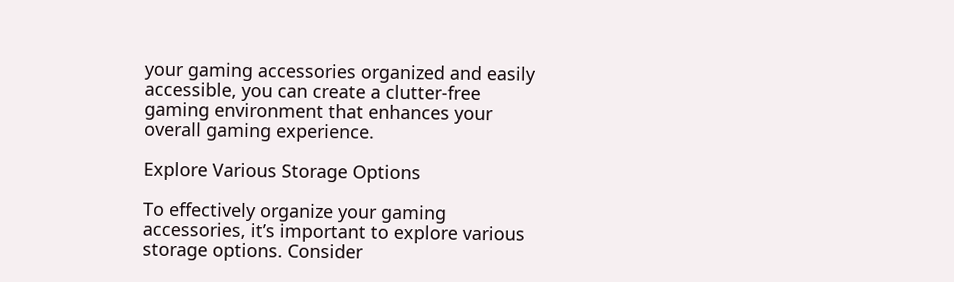your gaming accessories organized and easily accessible, you can create a clutter-free gaming environment that enhances your overall gaming experience.

Explore Various Storage Options

To effectively organize your gaming accessories, it’s important to explore various storage options. Consider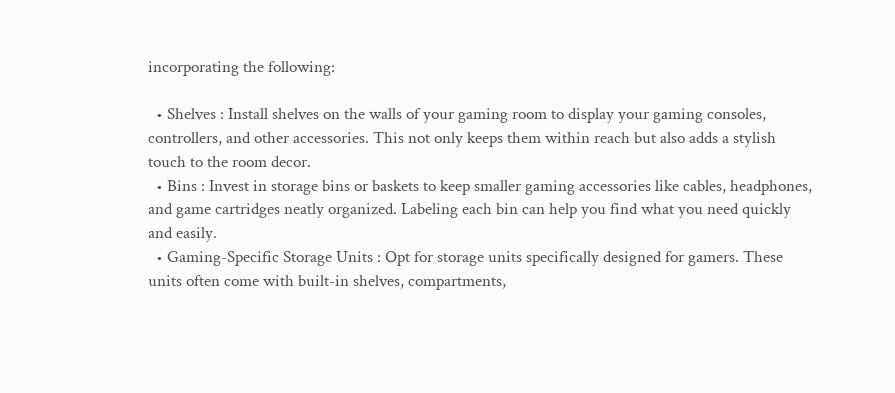incorporating the following:

  • Shelves : Install shelves on the walls of your gaming room to display your gaming consoles, controllers, and other accessories. This not only keeps them within reach but also adds a stylish touch to the room decor.
  • Bins : Invest in storage bins or baskets to keep smaller gaming accessories like cables, headphones, and game cartridges neatly organized. Labeling each bin can help you find what you need quickly and easily.
  • Gaming-Specific Storage Units : Opt for storage units specifically designed for gamers. These units often come with built-in shelves, compartments,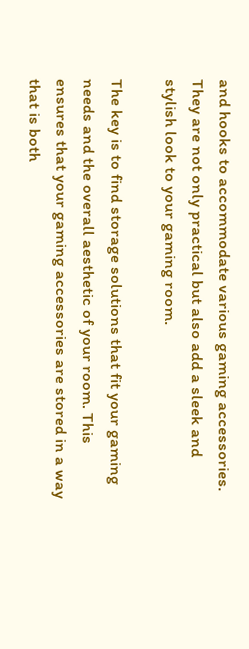and hooks to accommodate various gaming accessories. They are not only practical but also add a sleek and stylish look to your gaming room.

The key is to find storage solutions that fit your gaming needs and the overall aesthetic of your room. This ensures that your gaming accessories are stored in a way that is both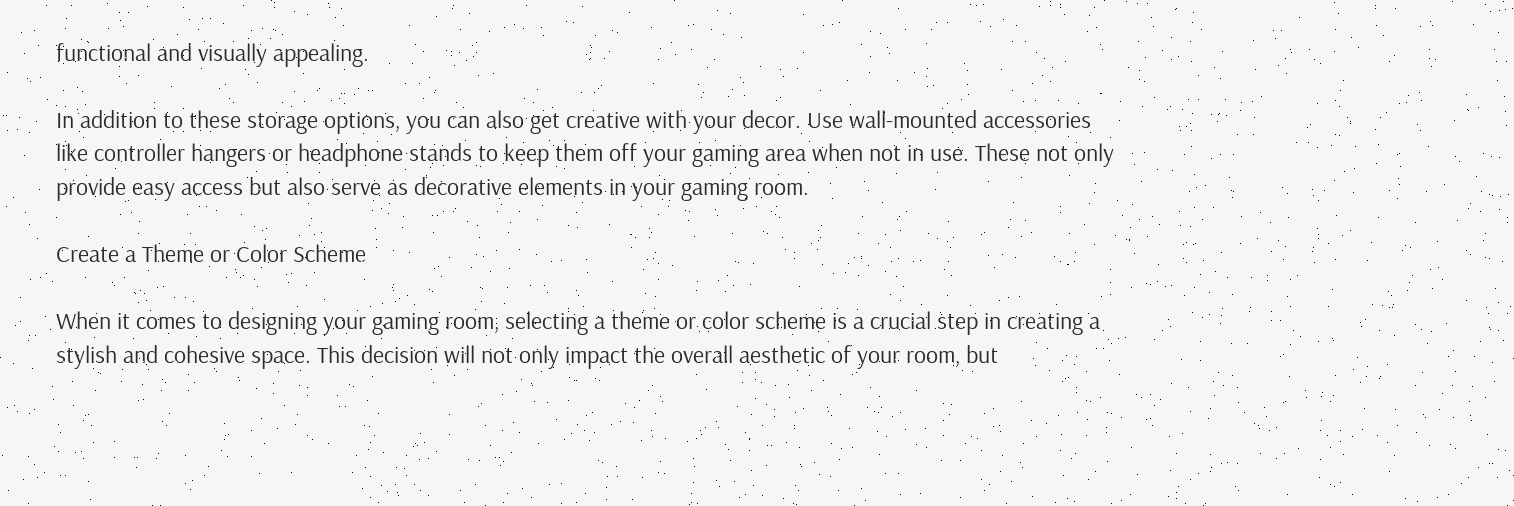functional and visually appealing.

In addition to these storage options, you can also get creative with your decor. Use wall-mounted accessories like controller hangers or headphone stands to keep them off your gaming area when not in use. These not only provide easy access but also serve as decorative elements in your gaming room.

Create a Theme or Color Scheme

When it comes to designing your gaming room, selecting a theme or color scheme is a crucial step in creating a stylish and cohesive space. This decision will not only impact the overall aesthetic of your room, but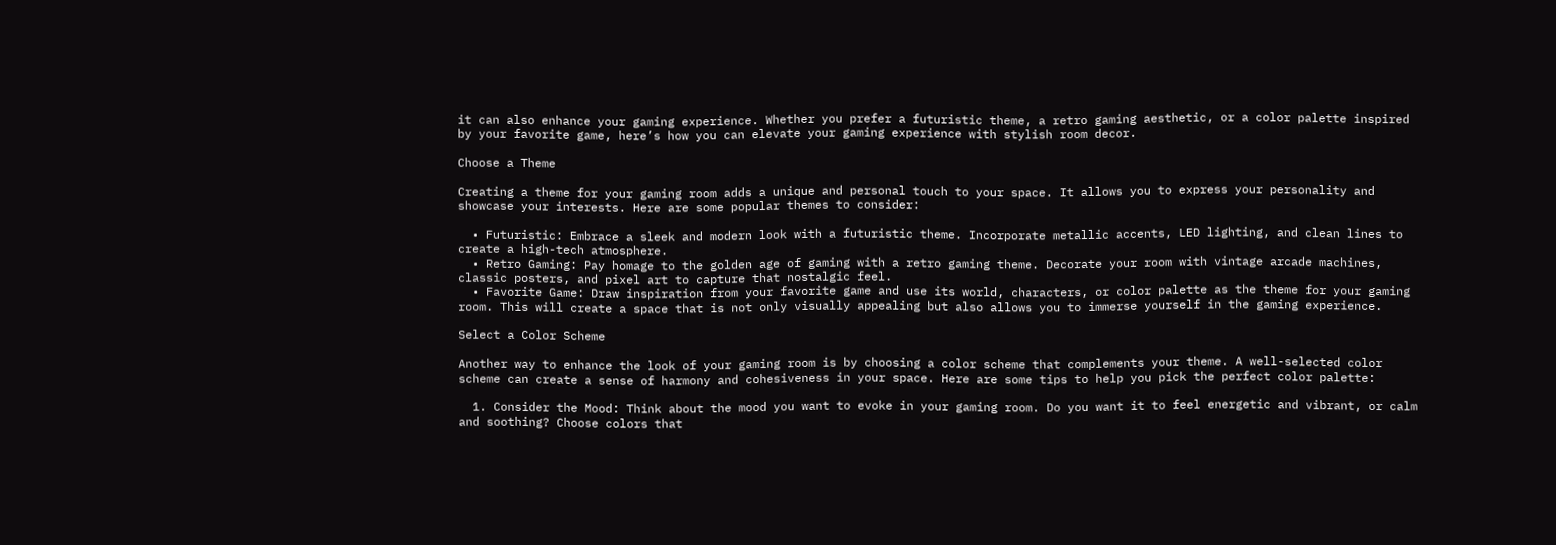it can also enhance your gaming experience. Whether you prefer a futuristic theme, a retro gaming aesthetic, or a color palette inspired by your favorite game, here’s how you can elevate your gaming experience with stylish room decor.

Choose a Theme

Creating a theme for your gaming room adds a unique and personal touch to your space. It allows you to express your personality and showcase your interests. Here are some popular themes to consider:

  • Futuristic: Embrace a sleek and modern look with a futuristic theme. Incorporate metallic accents, LED lighting, and clean lines to create a high-tech atmosphere.
  • Retro Gaming: Pay homage to the golden age of gaming with a retro gaming theme. Decorate your room with vintage arcade machines, classic posters, and pixel art to capture that nostalgic feel.
  • Favorite Game: Draw inspiration from your favorite game and use its world, characters, or color palette as the theme for your gaming room. This will create a space that is not only visually appealing but also allows you to immerse yourself in the gaming experience.

Select a Color Scheme

Another way to enhance the look of your gaming room is by choosing a color scheme that complements your theme. A well-selected color scheme can create a sense of harmony and cohesiveness in your space. Here are some tips to help you pick the perfect color palette:

  1. Consider the Mood: Think about the mood you want to evoke in your gaming room. Do you want it to feel energetic and vibrant, or calm and soothing? Choose colors that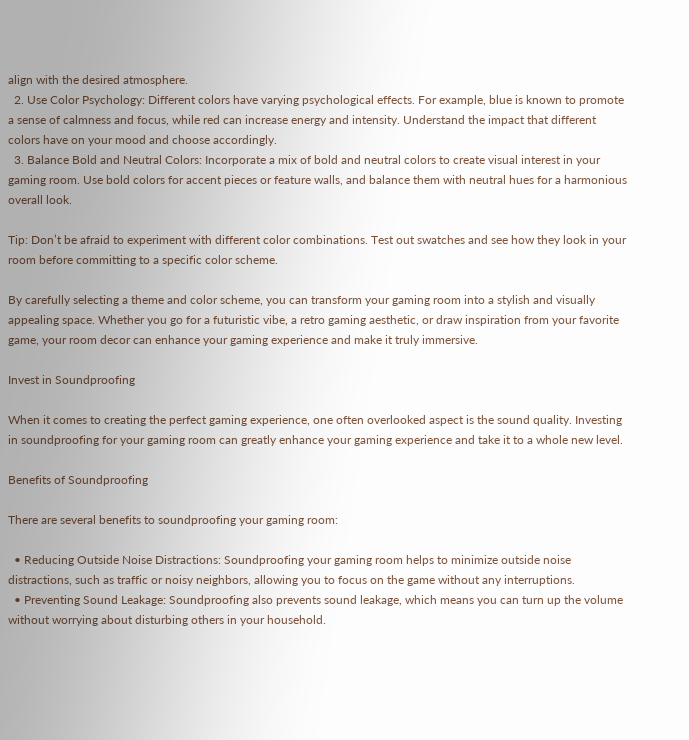align with the desired atmosphere.
  2. Use Color Psychology: Different colors have varying psychological effects. For example, blue is known to promote a sense of calmness and focus, while red can increase energy and intensity. Understand the impact that different colors have on your mood and choose accordingly.
  3. Balance Bold and Neutral Colors: Incorporate a mix of bold and neutral colors to create visual interest in your gaming room. Use bold colors for accent pieces or feature walls, and balance them with neutral hues for a harmonious overall look.

Tip: Don’t be afraid to experiment with different color combinations. Test out swatches and see how they look in your room before committing to a specific color scheme.

By carefully selecting a theme and color scheme, you can transform your gaming room into a stylish and visually appealing space. Whether you go for a futuristic vibe, a retro gaming aesthetic, or draw inspiration from your favorite game, your room decor can enhance your gaming experience and make it truly immersive.

Invest in Soundproofing

When it comes to creating the perfect gaming experience, one often overlooked aspect is the sound quality. Investing in soundproofing for your gaming room can greatly enhance your gaming experience and take it to a whole new level.

Benefits of Soundproofing

There are several benefits to soundproofing your gaming room:

  • Reducing Outside Noise Distractions: Soundproofing your gaming room helps to minimize outside noise distractions, such as traffic or noisy neighbors, allowing you to focus on the game without any interruptions.
  • Preventing Sound Leakage: Soundproofing also prevents sound leakage, which means you can turn up the volume without worrying about disturbing others in your household.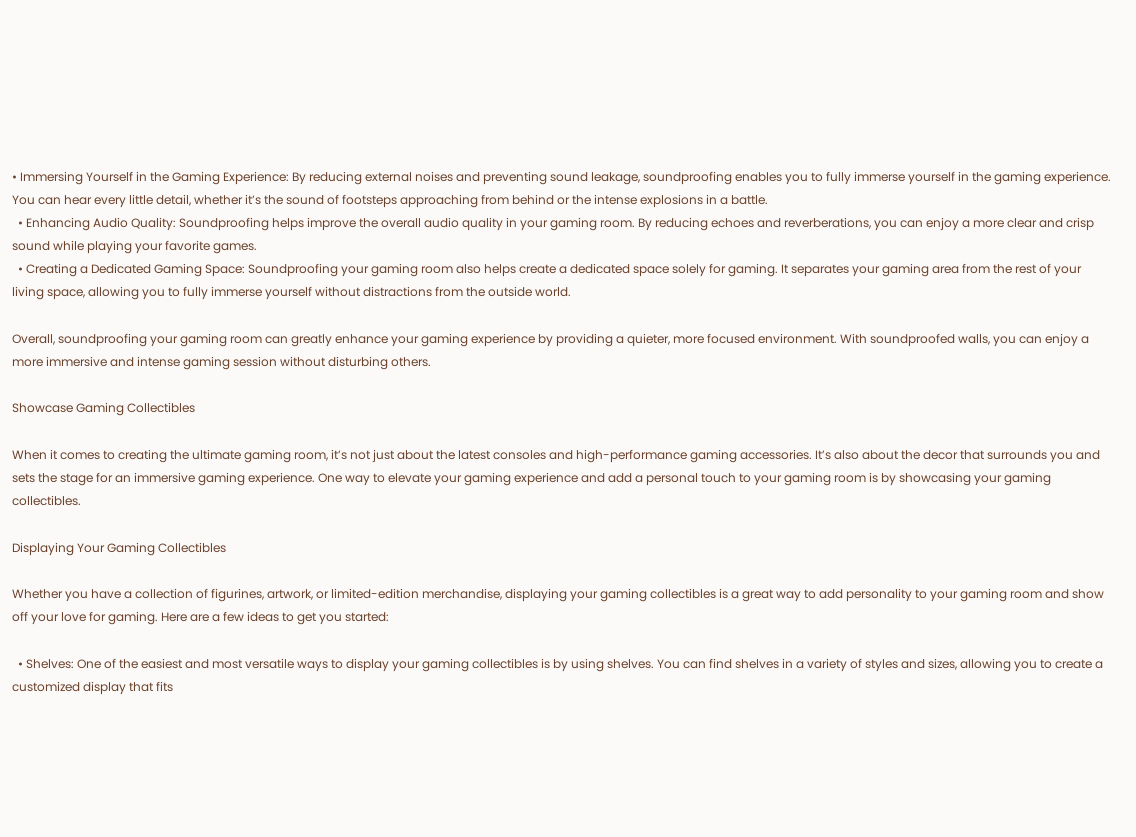• Immersing Yourself in the Gaming Experience: By reducing external noises and preventing sound leakage, soundproofing enables you to fully immerse yourself in the gaming experience. You can hear every little detail, whether it’s the sound of footsteps approaching from behind or the intense explosions in a battle.
  • Enhancing Audio Quality: Soundproofing helps improve the overall audio quality in your gaming room. By reducing echoes and reverberations, you can enjoy a more clear and crisp sound while playing your favorite games.
  • Creating a Dedicated Gaming Space: Soundproofing your gaming room also helps create a dedicated space solely for gaming. It separates your gaming area from the rest of your living space, allowing you to fully immerse yourself without distractions from the outside world.

Overall, soundproofing your gaming room can greatly enhance your gaming experience by providing a quieter, more focused environment. With soundproofed walls, you can enjoy a more immersive and intense gaming session without disturbing others.

Showcase Gaming Collectibles

When it comes to creating the ultimate gaming room, it’s not just about the latest consoles and high-performance gaming accessories. It’s also about the decor that surrounds you and sets the stage for an immersive gaming experience. One way to elevate your gaming experience and add a personal touch to your gaming room is by showcasing your gaming collectibles.

Displaying Your Gaming Collectibles

Whether you have a collection of figurines, artwork, or limited-edition merchandise, displaying your gaming collectibles is a great way to add personality to your gaming room and show off your love for gaming. Here are a few ideas to get you started:

  • Shelves: One of the easiest and most versatile ways to display your gaming collectibles is by using shelves. You can find shelves in a variety of styles and sizes, allowing you to create a customized display that fits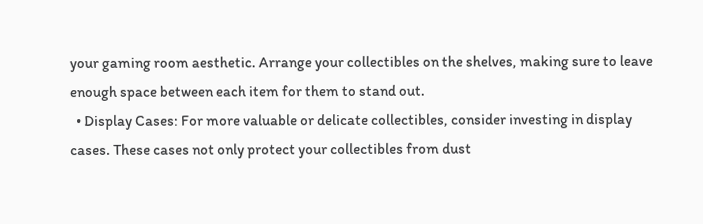your gaming room aesthetic. Arrange your collectibles on the shelves, making sure to leave enough space between each item for them to stand out.
  • Display Cases: For more valuable or delicate collectibles, consider investing in display cases. These cases not only protect your collectibles from dust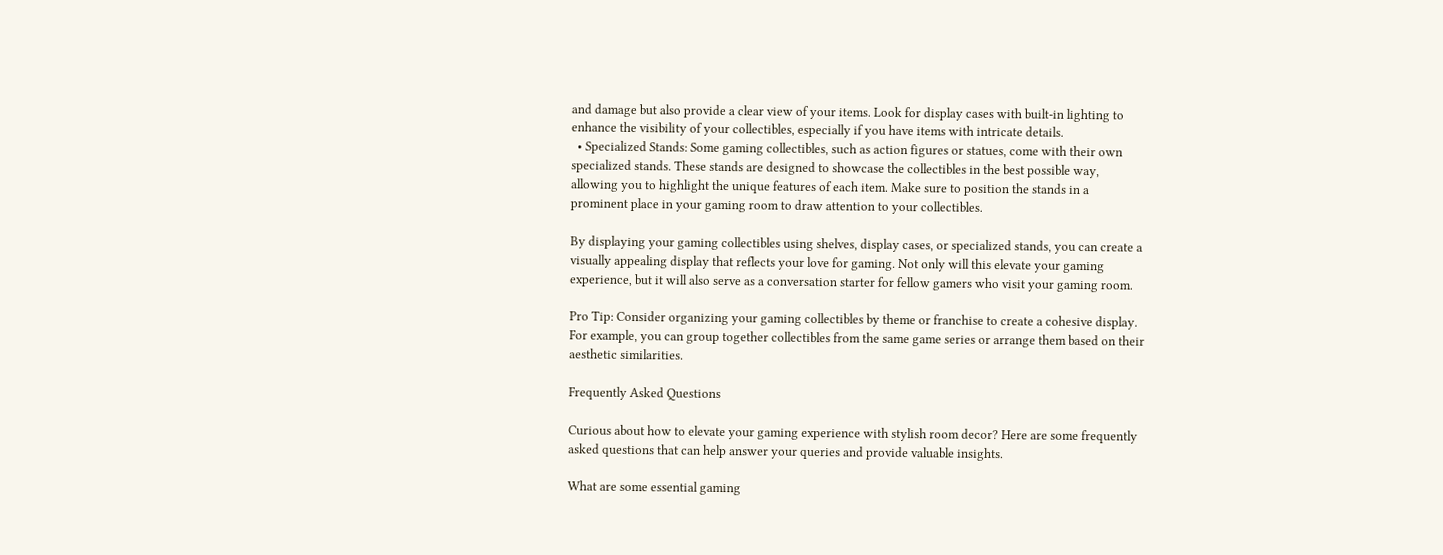and damage but also provide a clear view of your items. Look for display cases with built-in lighting to enhance the visibility of your collectibles, especially if you have items with intricate details.
  • Specialized Stands: Some gaming collectibles, such as action figures or statues, come with their own specialized stands. These stands are designed to showcase the collectibles in the best possible way, allowing you to highlight the unique features of each item. Make sure to position the stands in a prominent place in your gaming room to draw attention to your collectibles.

By displaying your gaming collectibles using shelves, display cases, or specialized stands, you can create a visually appealing display that reflects your love for gaming. Not only will this elevate your gaming experience, but it will also serve as a conversation starter for fellow gamers who visit your gaming room.

Pro Tip: Consider organizing your gaming collectibles by theme or franchise to create a cohesive display. For example, you can group together collectibles from the same game series or arrange them based on their aesthetic similarities.

Frequently Asked Questions

Curious about how to elevate your gaming experience with stylish room decor? Here are some frequently asked questions that can help answer your queries and provide valuable insights.

What are some essential gaming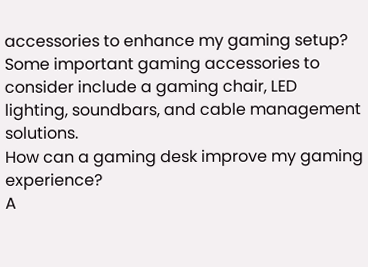accessories to enhance my gaming setup?
Some important gaming accessories to consider include a gaming chair, LED lighting, soundbars, and cable management solutions.
How can a gaming desk improve my gaming experience?
A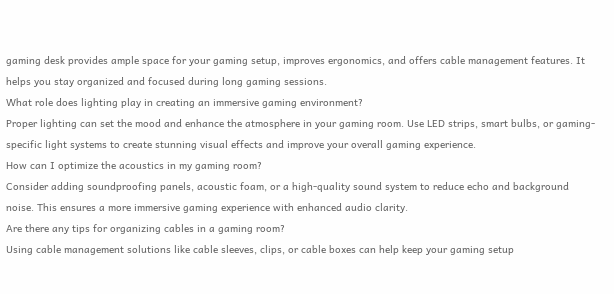gaming desk provides ample space for your gaming setup, improves ergonomics, and offers cable management features. It helps you stay organized and focused during long gaming sessions.
What role does lighting play in creating an immersive gaming environment?
Proper lighting can set the mood and enhance the atmosphere in your gaming room. Use LED strips, smart bulbs, or gaming-specific light systems to create stunning visual effects and improve your overall gaming experience.
How can I optimize the acoustics in my gaming room?
Consider adding soundproofing panels, acoustic foam, or a high-quality sound system to reduce echo and background noise. This ensures a more immersive gaming experience with enhanced audio clarity.
Are there any tips for organizing cables in a gaming room?
Using cable management solutions like cable sleeves, clips, or cable boxes can help keep your gaming setup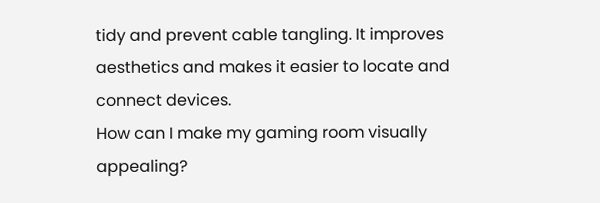tidy and prevent cable tangling. It improves aesthetics and makes it easier to locate and connect devices.
How can I make my gaming room visually appealing?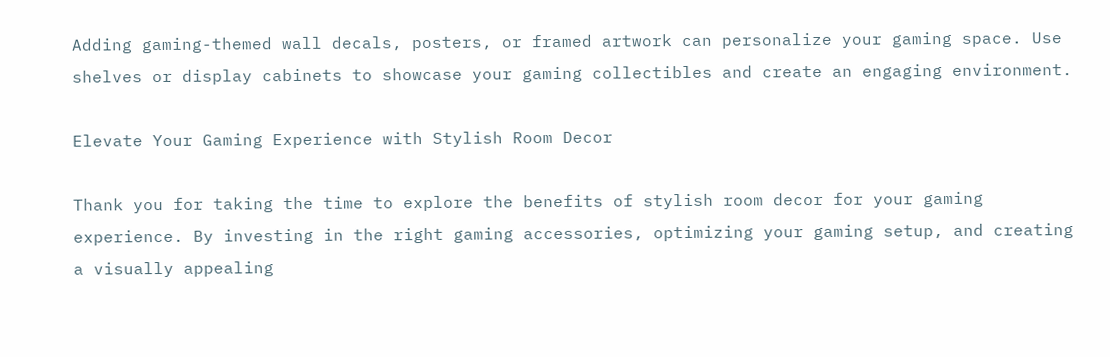Adding gaming-themed wall decals, posters, or framed artwork can personalize your gaming space. Use shelves or display cabinets to showcase your gaming collectibles and create an engaging environment.

Elevate Your Gaming Experience with Stylish Room Decor

Thank you for taking the time to explore the benefits of stylish room decor for your gaming experience. By investing in the right gaming accessories, optimizing your gaming setup, and creating a visually appealing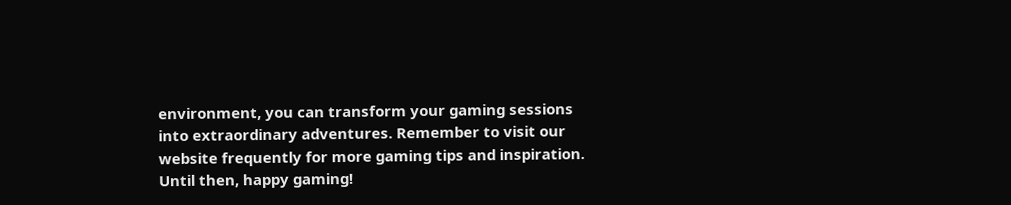environment, you can transform your gaming sessions into extraordinary adventures. Remember to visit our website frequently for more gaming tips and inspiration. Until then, happy gaming!